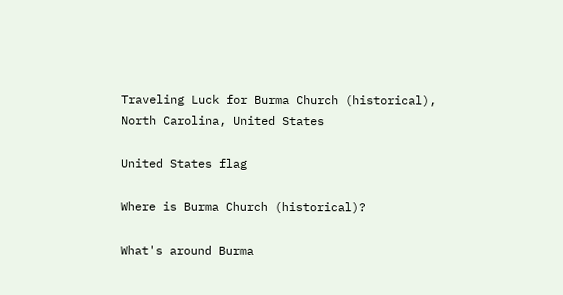Traveling Luck for Burma Church (historical), North Carolina, United States

United States flag

Where is Burma Church (historical)?

What's around Burma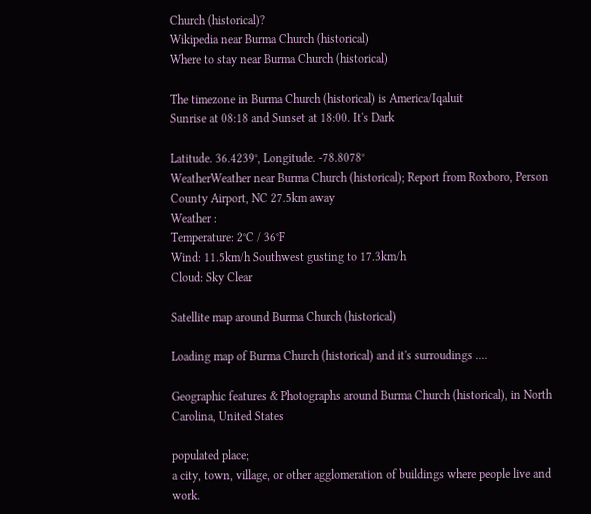Church (historical)?
Wikipedia near Burma Church (historical)
Where to stay near Burma Church (historical)

The timezone in Burma Church (historical) is America/Iqaluit
Sunrise at 08:18 and Sunset at 18:00. It's Dark

Latitude. 36.4239°, Longitude. -78.8078°
WeatherWeather near Burma Church (historical); Report from Roxboro, Person County Airport, NC 27.5km away
Weather :
Temperature: 2°C / 36°F
Wind: 11.5km/h Southwest gusting to 17.3km/h
Cloud: Sky Clear

Satellite map around Burma Church (historical)

Loading map of Burma Church (historical) and it's surroudings ....

Geographic features & Photographs around Burma Church (historical), in North Carolina, United States

populated place;
a city, town, village, or other agglomeration of buildings where people live and work.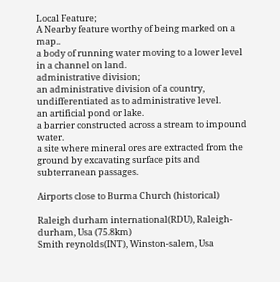Local Feature;
A Nearby feature worthy of being marked on a map..
a body of running water moving to a lower level in a channel on land.
administrative division;
an administrative division of a country, undifferentiated as to administrative level.
an artificial pond or lake.
a barrier constructed across a stream to impound water.
a site where mineral ores are extracted from the ground by excavating surface pits and subterranean passages.

Airports close to Burma Church (historical)

Raleigh durham international(RDU), Raleigh-durham, Usa (75.8km)
Smith reynolds(INT), Winston-salem, Usa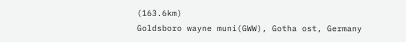(163.6km)
Goldsboro wayne muni(GWW), Gotha ost, Germany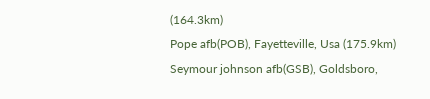(164.3km)
Pope afb(POB), Fayetteville, Usa (175.9km)
Seymour johnson afb(GSB), Goldsboro,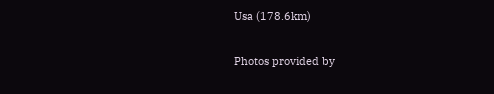Usa (178.6km)

Photos provided by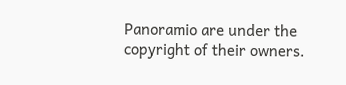Panoramio are under the copyright of their owners.